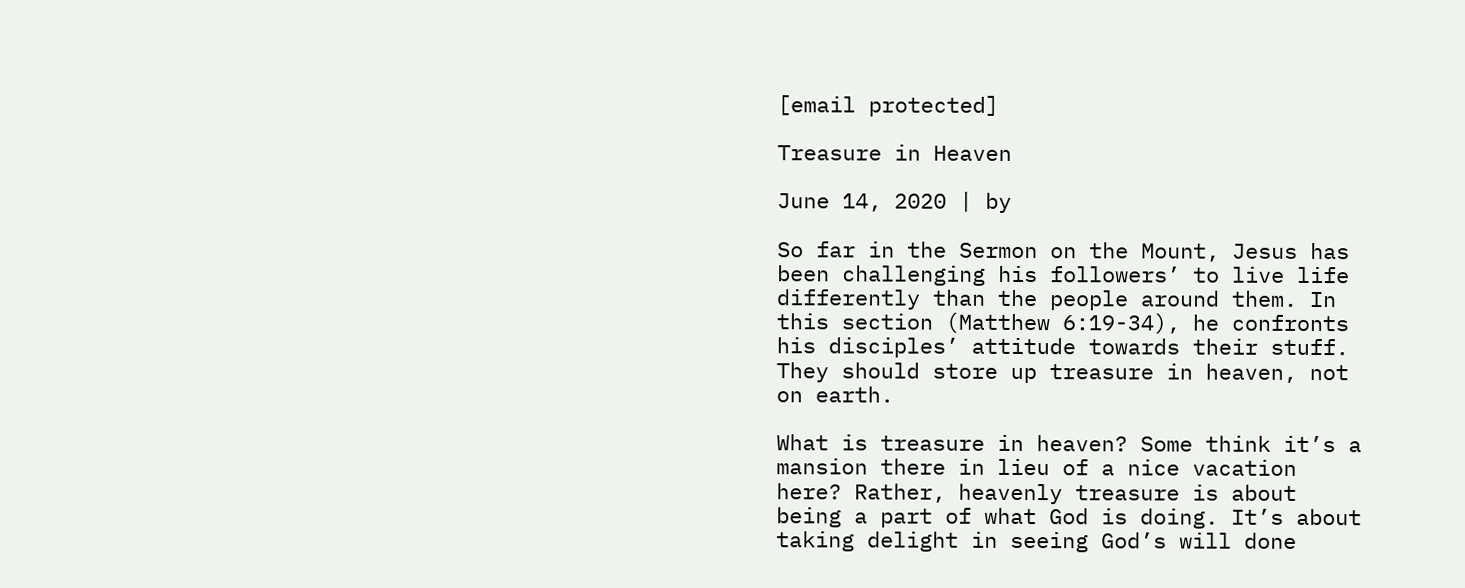[email protected]

Treasure in Heaven

June 14, 2020 | by

So far in the Sermon on the Mount, Jesus has been challenging his followers’ to live life differently than the people around them. In this section (Matthew 6:19-34), he confronts his disciples’ attitude towards their stuff. They should store up treasure in heaven, not on earth.

What is treasure in heaven? Some think it’s a mansion there in lieu of a nice vacation here? Rather, heavenly treasure is about being a part of what God is doing. It’s about taking delight in seeing God’s will done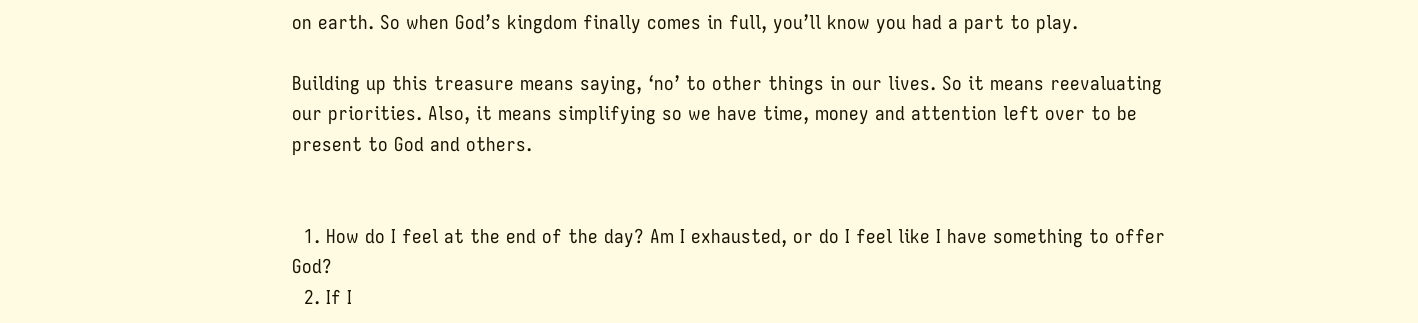on earth. So when God’s kingdom finally comes in full, you’ll know you had a part to play.

Building up this treasure means saying, ‘no’ to other things in our lives. So it means reevaluating our priorities. Also, it means simplifying so we have time, money and attention left over to be present to God and others.


  1. How do I feel at the end of the day? Am I exhausted, or do I feel like I have something to offer God?
  2. If I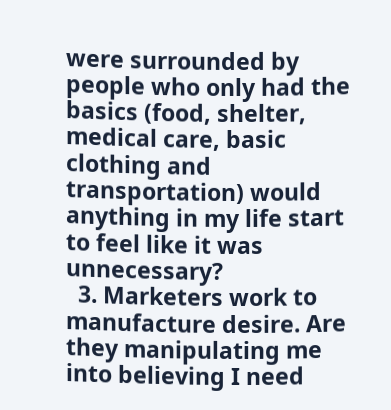were surrounded by people who only had the basics (food, shelter, medical care, basic clothing and transportation) would anything in my life start to feel like it was unnecessary?
  3. Marketers work to manufacture desire. Are they manipulating me into believing I need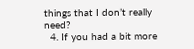things that I don’t really need?
  4. If you had a bit more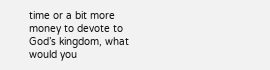time or a bit more money to devote to God’s kingdom, what would you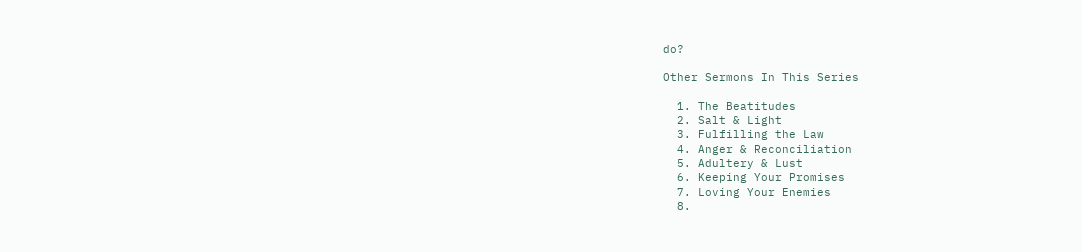do?

Other Sermons In This Series

  1. The Beatitudes
  2. Salt & Light
  3. Fulfilling the Law
  4. Anger & Reconciliation
  5. Adultery & Lust
  6. Keeping Your Promises
  7. Loving Your Enemies
  8.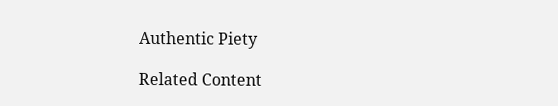Authentic Piety

Related Content